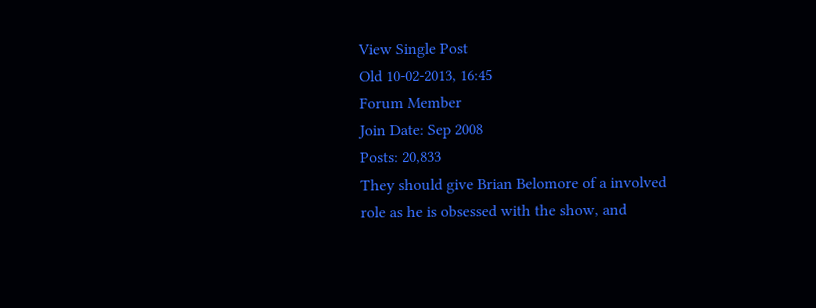View Single Post
Old 10-02-2013, 16:45
Forum Member
Join Date: Sep 2008
Posts: 20,833
They should give Brian Belomore of a involved role as he is obsessed with the show, and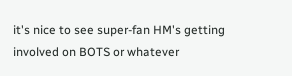it's nice to see super-fan HM's getting involved on BOTS or whatever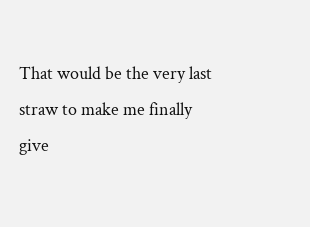That would be the very last straw to make me finally give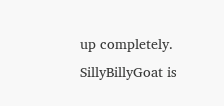up completely.
SillyBillyGoat is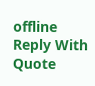offline   Reply With Quote